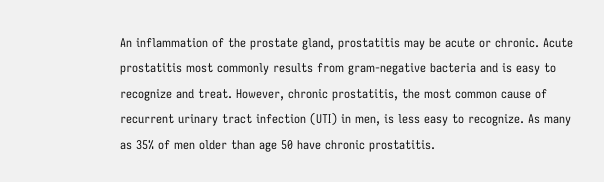An inflammation of the prostate gland, prostatitis may be acute or chronic. Acute prostatitis most commonly results from gram-negative bacteria and is easy to recognize and treat. However, chronic prostatitis, the most common cause of recurrent urinary tract infection (UTI) in men, is less easy to recognize. As many as 35% of men older than age 50 have chronic prostatitis.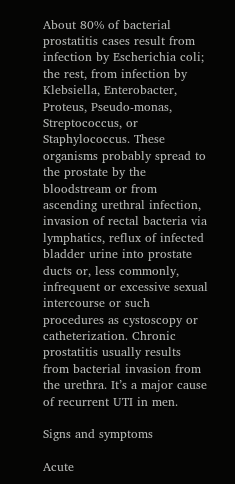About 80% of bacterial prostatitis cases result from infection by Escherichia coli; the rest, from infection by Klebsiella, Enterobacter, Proteus, Pseudo-monas, Streptococcus, or Staphylococcus. These organisms probably spread to the prostate by the bloodstream or from ascending urethral infection, invasion of rectal bacteria via lymphatics, reflux of infected bladder urine into prostate ducts or, less commonly, infrequent or excessive sexual intercourse or such procedures as cystoscopy or catheterization. Chronic prostatitis usually results from bacterial invasion from the urethra. It’s a major cause of recurrent UTI in men.

Signs and symptoms

Acute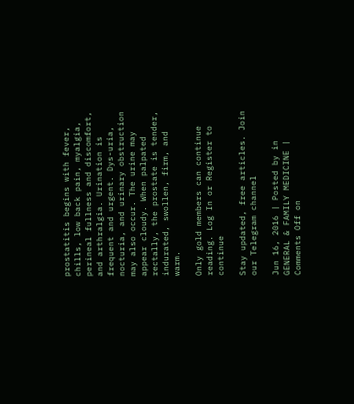prostatitis begins with fever, chills, low back pain, myalgia, perineal fullness and discomfort, and arthralgia. Urination is frequent and urgent. Dys-uria, nocturia, and urinary obstruction may also occur. The urine may appear cloudy. When palpated rectally, the prostate is tender, indurated, swollen, firm, and warm.

Only gold members can continue reading. Log In or Register to continue

Stay updated, free articles. Join our Telegram channel

Jun 16, 2016 | Posted by in GENERAL & FAMILY MEDICINE | Comments Off on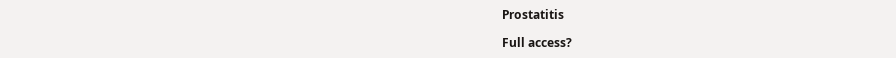Prostatitis

Full access?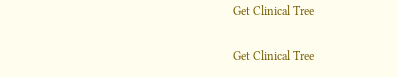Get Clinical Tree

Get Clinical Tree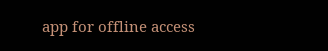app for offline access